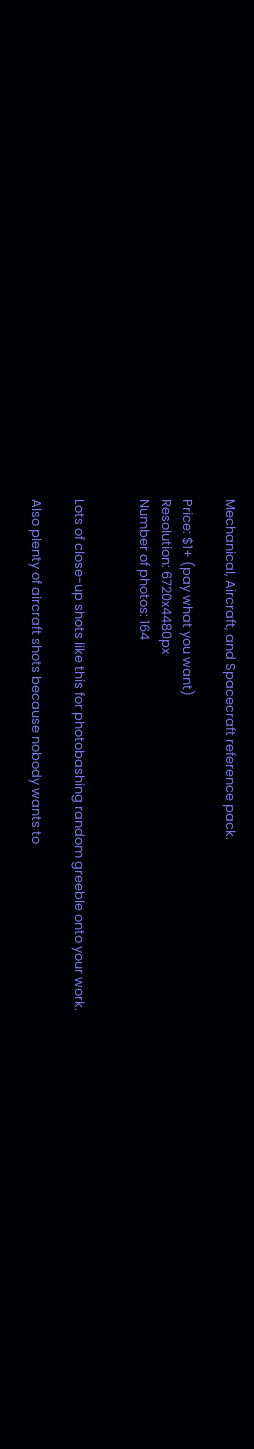Mechanical, Aircraft, and Spacecraft reference pack.

Price: $1+ (pay what you want)
Resolution: 6720x4480px
Number of photos: 164


Lots of close-up shots like this for photobashing random greeble onto your work.

Also plenty of aircraft shots because nobody wants to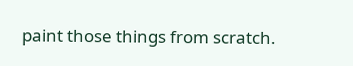paint those things from scratch.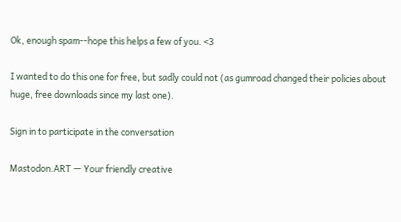Ok, enough spam--hope this helps a few of you. <3

I wanted to do this one for free, but sadly could not (as gumroad changed their policies about huge, free downloads since my last one).

Sign in to participate in the conversation

Mastodon.ART — Your friendly creative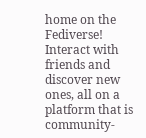home on the Fediverse! Interact with friends and discover new ones, all on a platform that is community-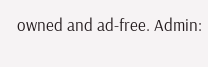owned and ad-free. Admin: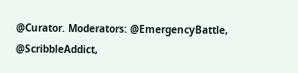@Curator. Moderators: @EmergencyBattle, @ScribbleAddict,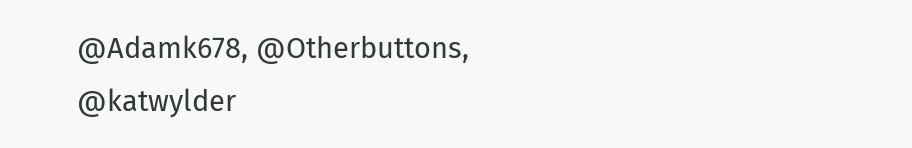@Adamk678, @Otherbuttons, @katwylder